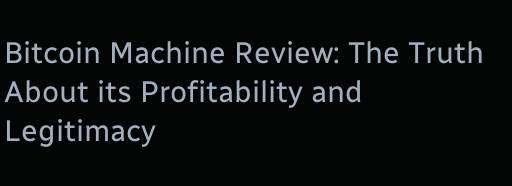Bitcoin Machine Review: The Truth About its Profitability and Legitimacy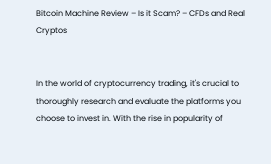Bitcoin Machine Review – Is it Scam? – CFDs and Real Cryptos


In the world of cryptocurrency trading, it's crucial to thoroughly research and evaluate the platforms you choose to invest in. With the rise in popularity of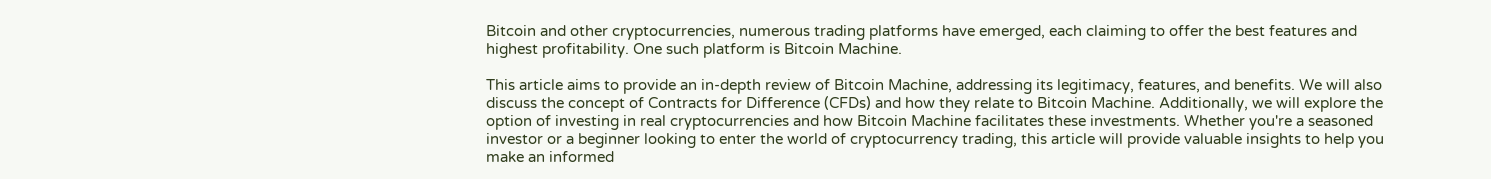Bitcoin and other cryptocurrencies, numerous trading platforms have emerged, each claiming to offer the best features and highest profitability. One such platform is Bitcoin Machine.

This article aims to provide an in-depth review of Bitcoin Machine, addressing its legitimacy, features, and benefits. We will also discuss the concept of Contracts for Difference (CFDs) and how they relate to Bitcoin Machine. Additionally, we will explore the option of investing in real cryptocurrencies and how Bitcoin Machine facilitates these investments. Whether you're a seasoned investor or a beginner looking to enter the world of cryptocurrency trading, this article will provide valuable insights to help you make an informed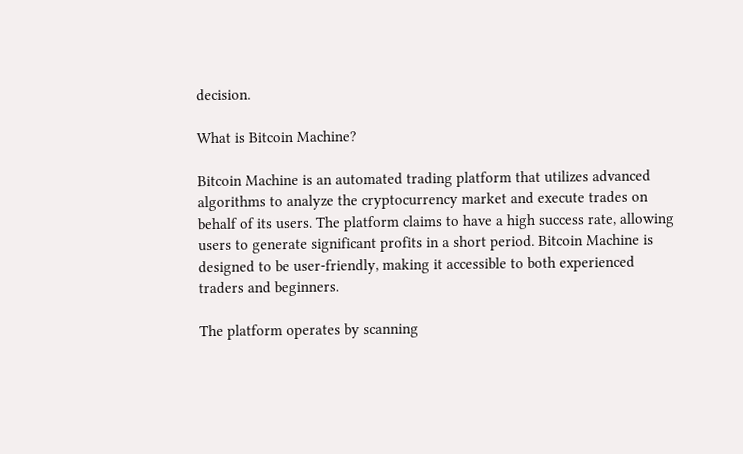decision.

What is Bitcoin Machine?

Bitcoin Machine is an automated trading platform that utilizes advanced algorithms to analyze the cryptocurrency market and execute trades on behalf of its users. The platform claims to have a high success rate, allowing users to generate significant profits in a short period. Bitcoin Machine is designed to be user-friendly, making it accessible to both experienced traders and beginners.

The platform operates by scanning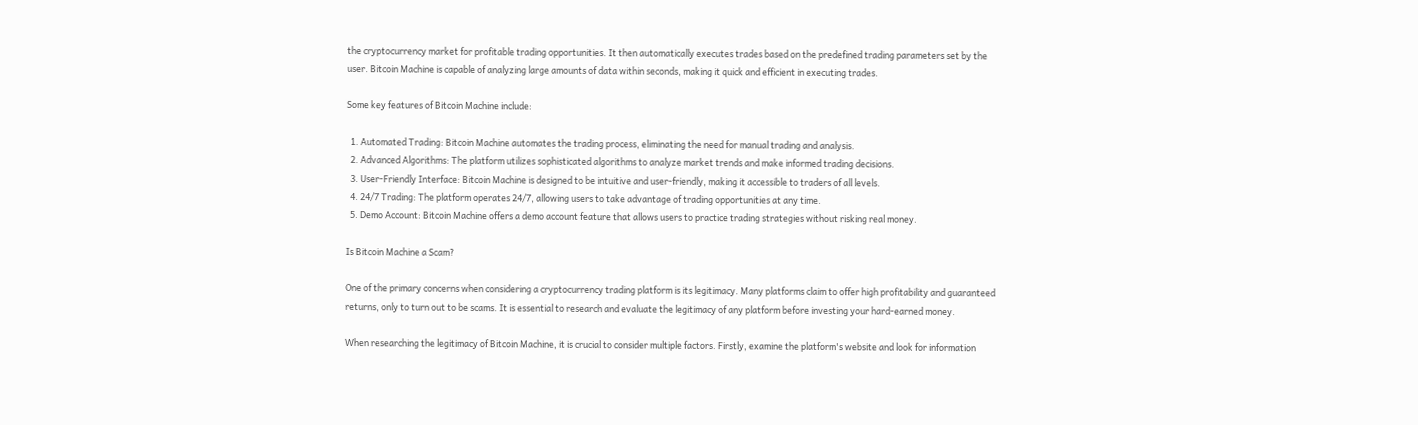the cryptocurrency market for profitable trading opportunities. It then automatically executes trades based on the predefined trading parameters set by the user. Bitcoin Machine is capable of analyzing large amounts of data within seconds, making it quick and efficient in executing trades.

Some key features of Bitcoin Machine include:

  1. Automated Trading: Bitcoin Machine automates the trading process, eliminating the need for manual trading and analysis.
  2. Advanced Algorithms: The platform utilizes sophisticated algorithms to analyze market trends and make informed trading decisions.
  3. User-Friendly Interface: Bitcoin Machine is designed to be intuitive and user-friendly, making it accessible to traders of all levels.
  4. 24/7 Trading: The platform operates 24/7, allowing users to take advantage of trading opportunities at any time.
  5. Demo Account: Bitcoin Machine offers a demo account feature that allows users to practice trading strategies without risking real money.

Is Bitcoin Machine a Scam?

One of the primary concerns when considering a cryptocurrency trading platform is its legitimacy. Many platforms claim to offer high profitability and guaranteed returns, only to turn out to be scams. It is essential to research and evaluate the legitimacy of any platform before investing your hard-earned money.

When researching the legitimacy of Bitcoin Machine, it is crucial to consider multiple factors. Firstly, examine the platform's website and look for information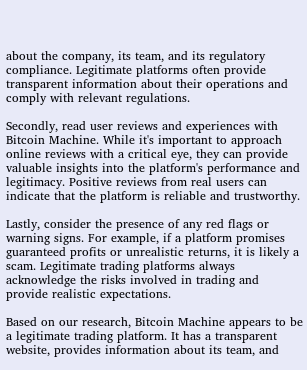about the company, its team, and its regulatory compliance. Legitimate platforms often provide transparent information about their operations and comply with relevant regulations.

Secondly, read user reviews and experiences with Bitcoin Machine. While it's important to approach online reviews with a critical eye, they can provide valuable insights into the platform's performance and legitimacy. Positive reviews from real users can indicate that the platform is reliable and trustworthy.

Lastly, consider the presence of any red flags or warning signs. For example, if a platform promises guaranteed profits or unrealistic returns, it is likely a scam. Legitimate trading platforms always acknowledge the risks involved in trading and provide realistic expectations.

Based on our research, Bitcoin Machine appears to be a legitimate trading platform. It has a transparent website, provides information about its team, and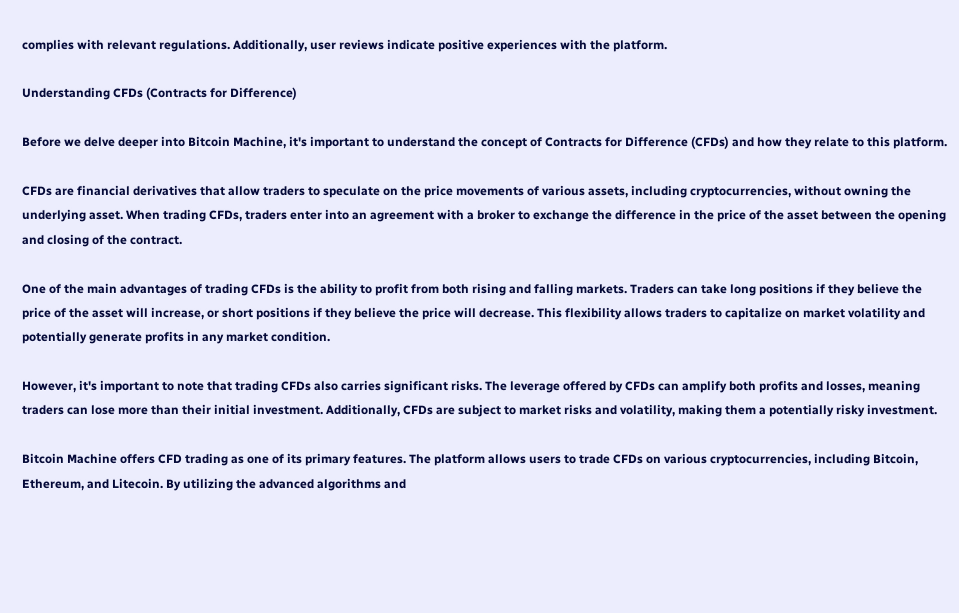complies with relevant regulations. Additionally, user reviews indicate positive experiences with the platform.

Understanding CFDs (Contracts for Difference)

Before we delve deeper into Bitcoin Machine, it's important to understand the concept of Contracts for Difference (CFDs) and how they relate to this platform.

CFDs are financial derivatives that allow traders to speculate on the price movements of various assets, including cryptocurrencies, without owning the underlying asset. When trading CFDs, traders enter into an agreement with a broker to exchange the difference in the price of the asset between the opening and closing of the contract.

One of the main advantages of trading CFDs is the ability to profit from both rising and falling markets. Traders can take long positions if they believe the price of the asset will increase, or short positions if they believe the price will decrease. This flexibility allows traders to capitalize on market volatility and potentially generate profits in any market condition.

However, it's important to note that trading CFDs also carries significant risks. The leverage offered by CFDs can amplify both profits and losses, meaning traders can lose more than their initial investment. Additionally, CFDs are subject to market risks and volatility, making them a potentially risky investment.

Bitcoin Machine offers CFD trading as one of its primary features. The platform allows users to trade CFDs on various cryptocurrencies, including Bitcoin, Ethereum, and Litecoin. By utilizing the advanced algorithms and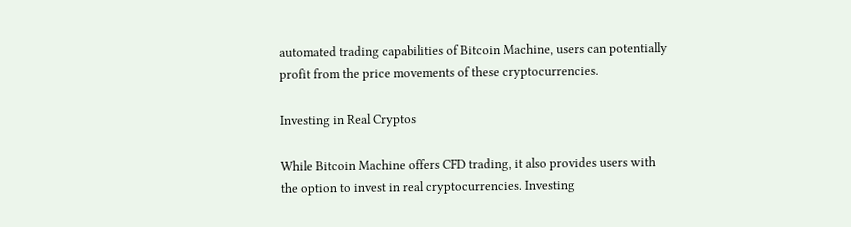automated trading capabilities of Bitcoin Machine, users can potentially profit from the price movements of these cryptocurrencies.

Investing in Real Cryptos

While Bitcoin Machine offers CFD trading, it also provides users with the option to invest in real cryptocurrencies. Investing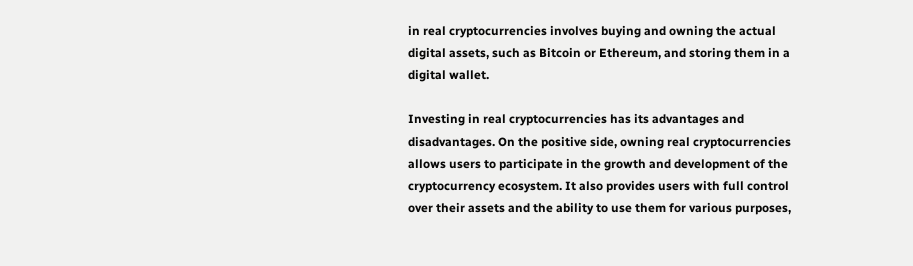in real cryptocurrencies involves buying and owning the actual digital assets, such as Bitcoin or Ethereum, and storing them in a digital wallet.

Investing in real cryptocurrencies has its advantages and disadvantages. On the positive side, owning real cryptocurrencies allows users to participate in the growth and development of the cryptocurrency ecosystem. It also provides users with full control over their assets and the ability to use them for various purposes,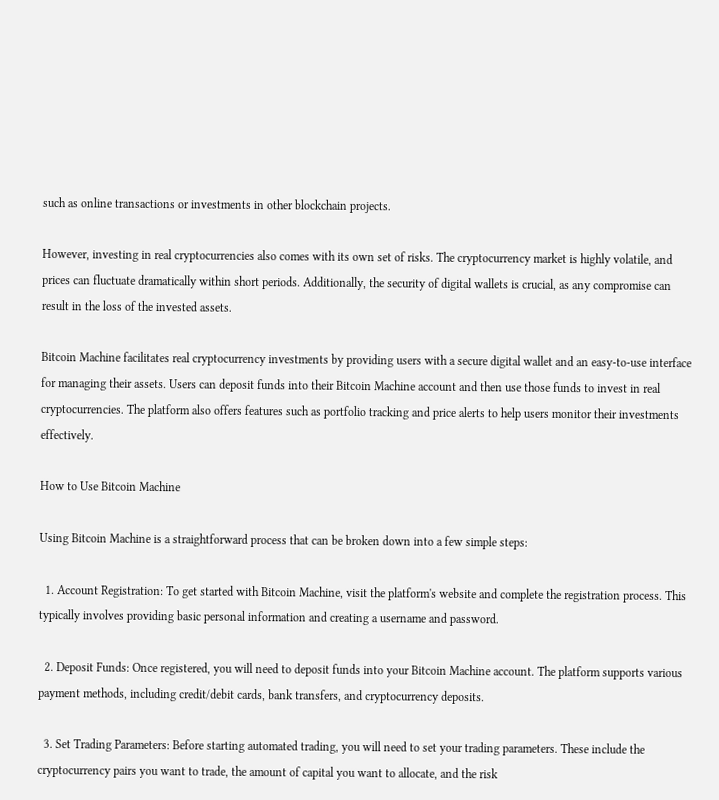such as online transactions or investments in other blockchain projects.

However, investing in real cryptocurrencies also comes with its own set of risks. The cryptocurrency market is highly volatile, and prices can fluctuate dramatically within short periods. Additionally, the security of digital wallets is crucial, as any compromise can result in the loss of the invested assets.

Bitcoin Machine facilitates real cryptocurrency investments by providing users with a secure digital wallet and an easy-to-use interface for managing their assets. Users can deposit funds into their Bitcoin Machine account and then use those funds to invest in real cryptocurrencies. The platform also offers features such as portfolio tracking and price alerts to help users monitor their investments effectively.

How to Use Bitcoin Machine

Using Bitcoin Machine is a straightforward process that can be broken down into a few simple steps:

  1. Account Registration: To get started with Bitcoin Machine, visit the platform's website and complete the registration process. This typically involves providing basic personal information and creating a username and password.

  2. Deposit Funds: Once registered, you will need to deposit funds into your Bitcoin Machine account. The platform supports various payment methods, including credit/debit cards, bank transfers, and cryptocurrency deposits.

  3. Set Trading Parameters: Before starting automated trading, you will need to set your trading parameters. These include the cryptocurrency pairs you want to trade, the amount of capital you want to allocate, and the risk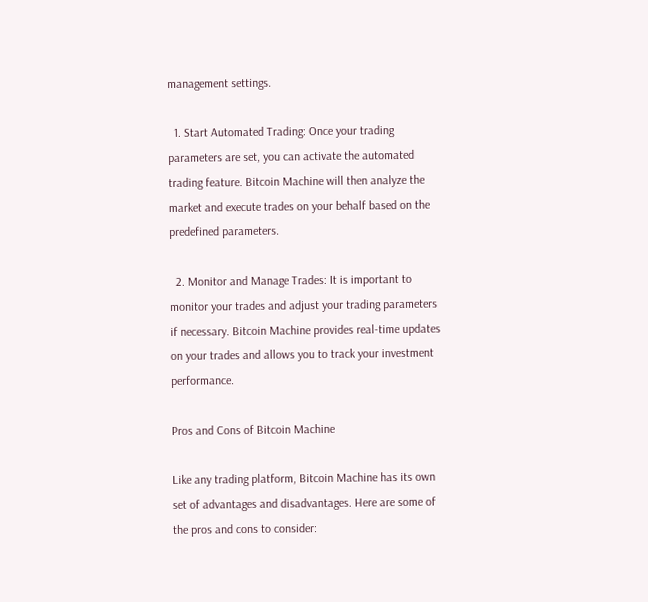management settings.

  1. Start Automated Trading: Once your trading parameters are set, you can activate the automated trading feature. Bitcoin Machine will then analyze the market and execute trades on your behalf based on the predefined parameters.

  2. Monitor and Manage Trades: It is important to monitor your trades and adjust your trading parameters if necessary. Bitcoin Machine provides real-time updates on your trades and allows you to track your investment performance.

Pros and Cons of Bitcoin Machine

Like any trading platform, Bitcoin Machine has its own set of advantages and disadvantages. Here are some of the pros and cons to consider: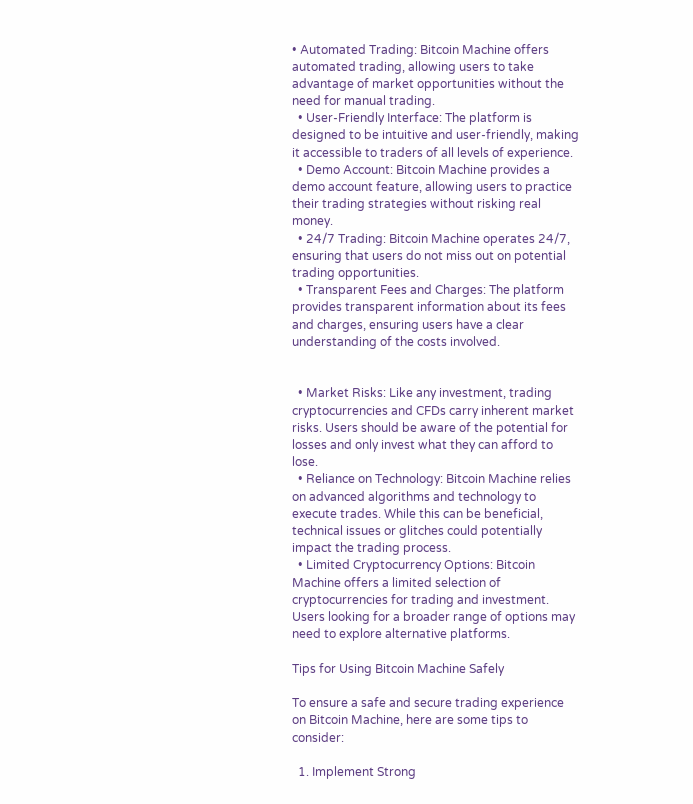• Automated Trading: Bitcoin Machine offers automated trading, allowing users to take advantage of market opportunities without the need for manual trading.
  • User-Friendly Interface: The platform is designed to be intuitive and user-friendly, making it accessible to traders of all levels of experience.
  • Demo Account: Bitcoin Machine provides a demo account feature, allowing users to practice their trading strategies without risking real money.
  • 24/7 Trading: Bitcoin Machine operates 24/7, ensuring that users do not miss out on potential trading opportunities.
  • Transparent Fees and Charges: The platform provides transparent information about its fees and charges, ensuring users have a clear understanding of the costs involved.


  • Market Risks: Like any investment, trading cryptocurrencies and CFDs carry inherent market risks. Users should be aware of the potential for losses and only invest what they can afford to lose.
  • Reliance on Technology: Bitcoin Machine relies on advanced algorithms and technology to execute trades. While this can be beneficial, technical issues or glitches could potentially impact the trading process.
  • Limited Cryptocurrency Options: Bitcoin Machine offers a limited selection of cryptocurrencies for trading and investment. Users looking for a broader range of options may need to explore alternative platforms.

Tips for Using Bitcoin Machine Safely

To ensure a safe and secure trading experience on Bitcoin Machine, here are some tips to consider:

  1. Implement Strong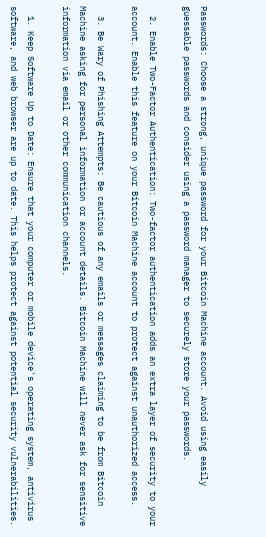Passwords: Choose a strong, unique password for your Bitcoin Machine account. Avoid using easily guessable passwords and consider using a password manager to securely store your passwords.

  2. Enable Two-Factor Authentication: Two-factor authentication adds an extra layer of security to your account. Enable this feature on your Bitcoin Machine account to protect against unauthorized access.

  3. Be Wary of Phishing Attempts: Be cautious of any emails or messages claiming to be from Bitcoin Machine asking for personal information or account details. Bitcoin Machine will never ask for sensitive information via email or other communication channels.

  1. Keep Software Up to Date: Ensure that your computer or mobile device's operating system, antivirus software, and web browser are up to date. This helps protect against potential security vulnerabilities.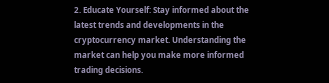2. Educate Yourself: Stay informed about the latest trends and developments in the cryptocurrency market. Understanding the market can help you make more informed trading decisions.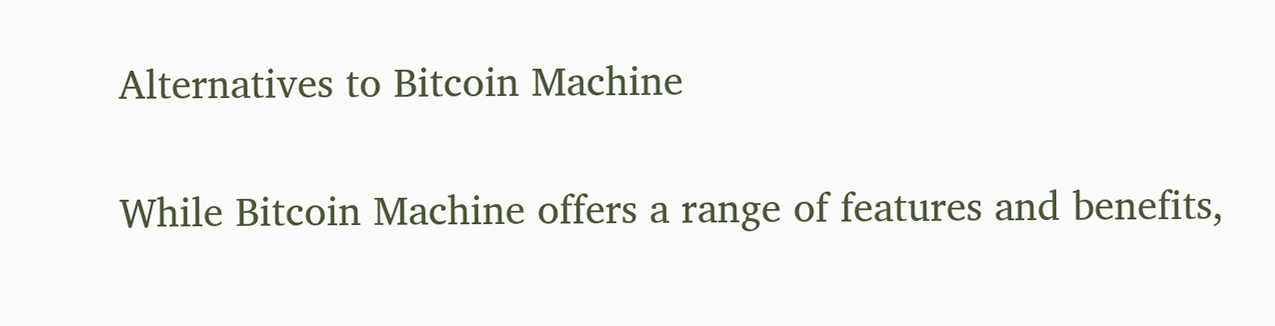Alternatives to Bitcoin Machine

While Bitcoin Machine offers a range of features and benefits,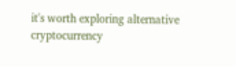it's worth exploring alternative cryptocurrency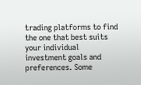trading platforms to find the one that best suits your individual investment goals and preferences. Some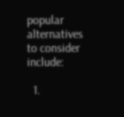popular alternatives to consider include:

  1.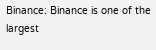Binance: Binance is one of the largest